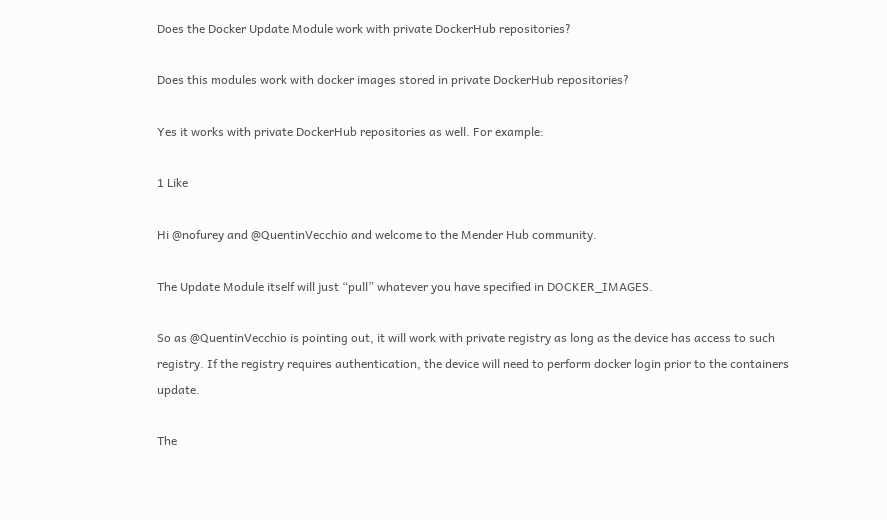Does the Docker Update Module work with private DockerHub repositories?

Does this modules work with docker images stored in private DockerHub repositories?

Yes it works with private DockerHub repositories as well. For example:

1 Like

Hi @nofurey and @QuentinVecchio and welcome to the Mender Hub community.

The Update Module itself will just “pull” whatever you have specified in DOCKER_IMAGES.

So as @QuentinVecchio is pointing out, it will work with private registry as long as the device has access to such registry. If the registry requires authentication, the device will need to perform docker login prior to the containers update.

The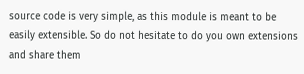source code is very simple, as this module is meant to be easily extensible. So do not hesitate to do you own extensions and share them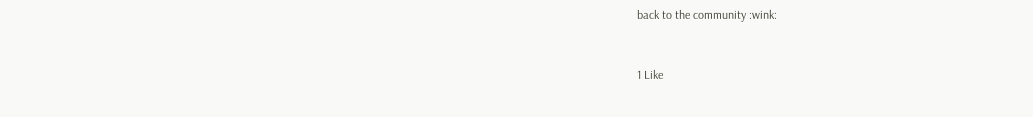back to the community :wink:


1 Like